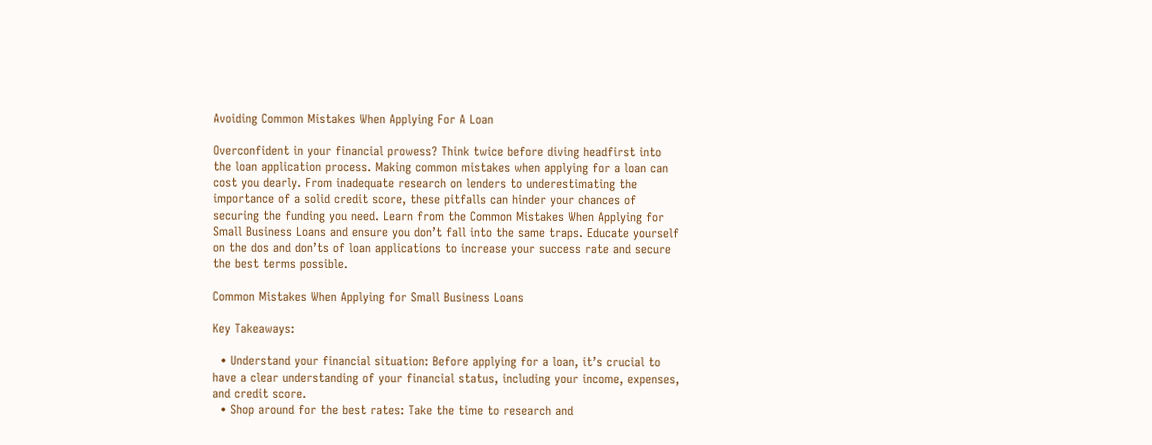Avoiding Common Mistakes When Applying For A Loan

Overconfident in your financial prowess? Think twice before diving headfirst into the loan application process. Making common mistakes when applying for a loan can cost you dearly. From inadequate research on lenders to underestimating the importance of a solid credit score, these pitfalls can hinder your chances of securing the funding you need. Learn from the Common Mistakes When Applying for Small Business Loans and ensure you don’t fall into the same traps. Educate yourself on the dos and don’ts of loan applications to increase your success rate and secure the best terms possible.

Common Mistakes When Applying for Small Business Loans

Key Takeaways:

  • Understand your financial situation: Before applying for a loan, it’s crucial to have a clear understanding of your financial status, including your income, expenses, and credit score.
  • Shop around for the best rates: Take the time to research and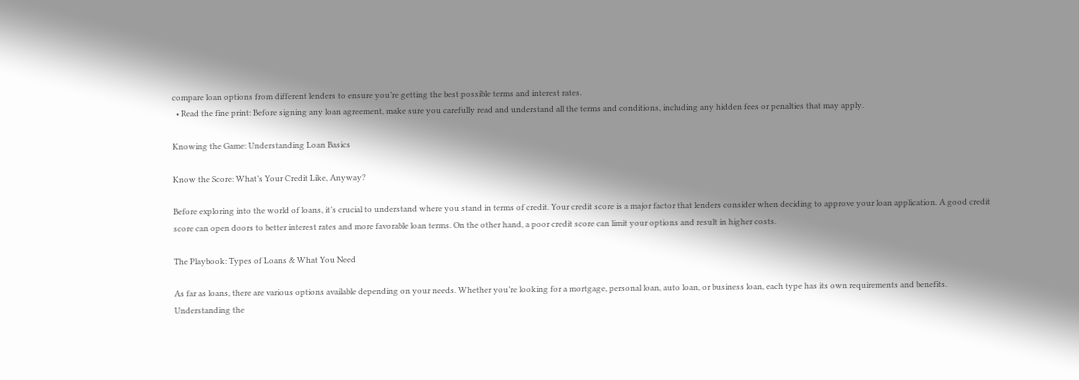compare loan options from different lenders to ensure you’re getting the best possible terms and interest rates.
  • Read the fine print: Before signing any loan agreement, make sure you carefully read and understand all the terms and conditions, including any hidden fees or penalties that may apply.

Knowing the Game: Understanding Loan Basics

Know the Score: What’s Your Credit Like, Anyway?

Before exploring into the world of loans, it’s crucial to understand where you stand in terms of credit. Your credit score is a major factor that lenders consider when deciding to approve your loan application. A good credit score can open doors to better interest rates and more favorable loan terms. On the other hand, a poor credit score can limit your options and result in higher costs.

The Playbook: Types of Loans & What You Need

As far as loans, there are various options available depending on your needs. Whether you’re looking for a mortgage, personal loan, auto loan, or business loan, each type has its own requirements and benefits. Understanding the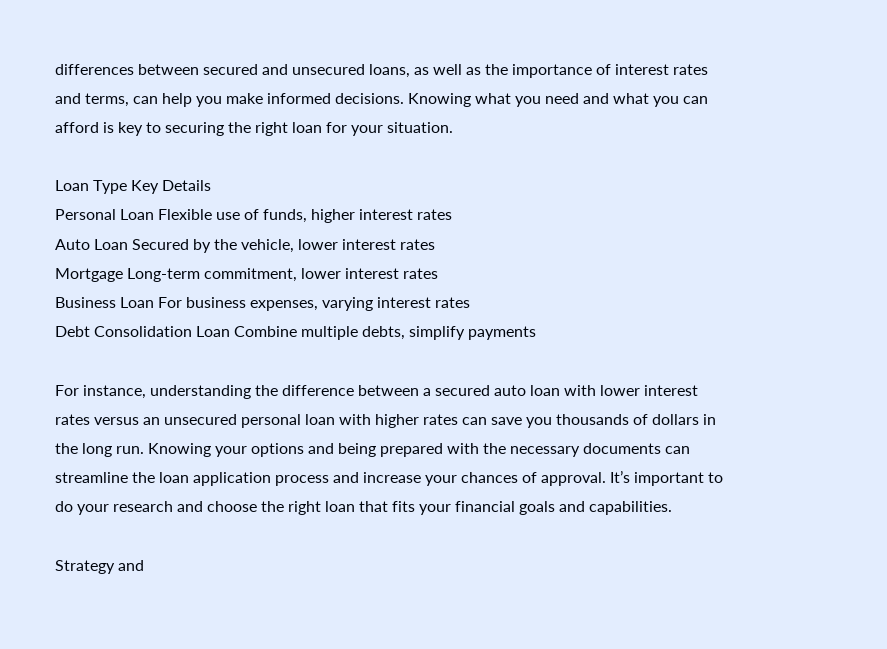differences between secured and unsecured loans, as well as the importance of interest rates and terms, can help you make informed decisions. Knowing what you need and what you can afford is key to securing the right loan for your situation.

Loan Type Key Details
Personal Loan Flexible use of funds, higher interest rates
Auto Loan Secured by the vehicle, lower interest rates
Mortgage Long-term commitment, lower interest rates
Business Loan For business expenses, varying interest rates
Debt Consolidation Loan Combine multiple debts, simplify payments

For instance, understanding the difference between a secured auto loan with lower interest rates versus an unsecured personal loan with higher rates can save you thousands of dollars in the long run. Knowing your options and being prepared with the necessary documents can streamline the loan application process and increase your chances of approval. It’s important to do your research and choose the right loan that fits your financial goals and capabilities.

Strategy and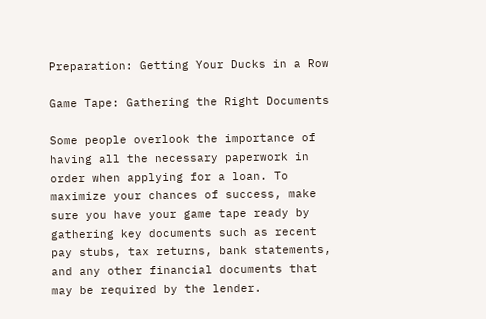Preparation: Getting Your Ducks in a Row

Game Tape: Gathering the Right Documents

Some people overlook the importance of having all the necessary paperwork in order when applying for a loan. To maximize your chances of success, make sure you have your game tape ready by gathering key documents such as recent pay stubs, tax returns, bank statements, and any other financial documents that may be required by the lender.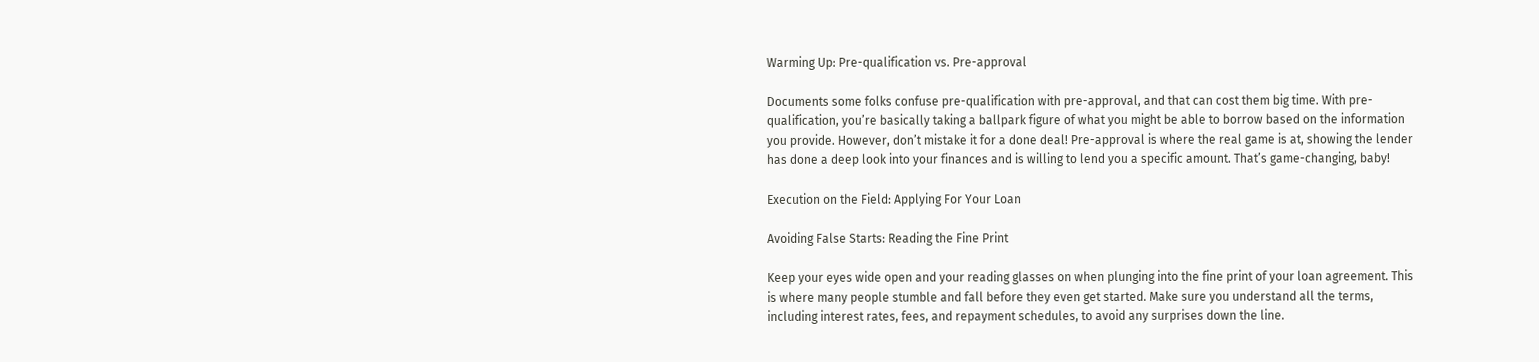Warming Up: Pre-qualification vs. Pre-approval

Documents some folks confuse pre-qualification with pre-approval, and that can cost them big time. With pre-qualification, you’re basically taking a ballpark figure of what you might be able to borrow based on the information you provide. However, don’t mistake it for a done deal! Pre-approval is where the real game is at, showing the lender has done a deep look into your finances and is willing to lend you a specific amount. That’s game-changing, baby!

Execution on the Field: Applying For Your Loan

Avoiding False Starts: Reading the Fine Print

Keep your eyes wide open and your reading glasses on when plunging into the fine print of your loan agreement. This is where many people stumble and fall before they even get started. Make sure you understand all the terms, including interest rates, fees, and repayment schedules, to avoid any surprises down the line.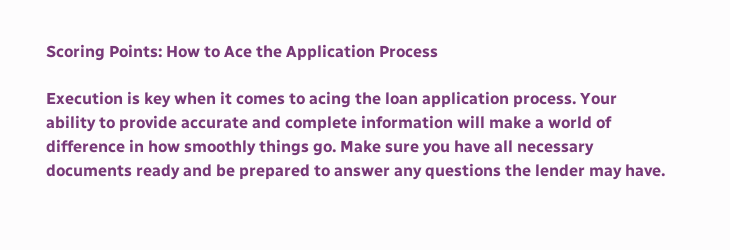Scoring Points: How to Ace the Application Process

Execution is key when it comes to acing the loan application process. Your ability to provide accurate and complete information will make a world of difference in how smoothly things go. Make sure you have all necessary documents ready and be prepared to answer any questions the lender may have.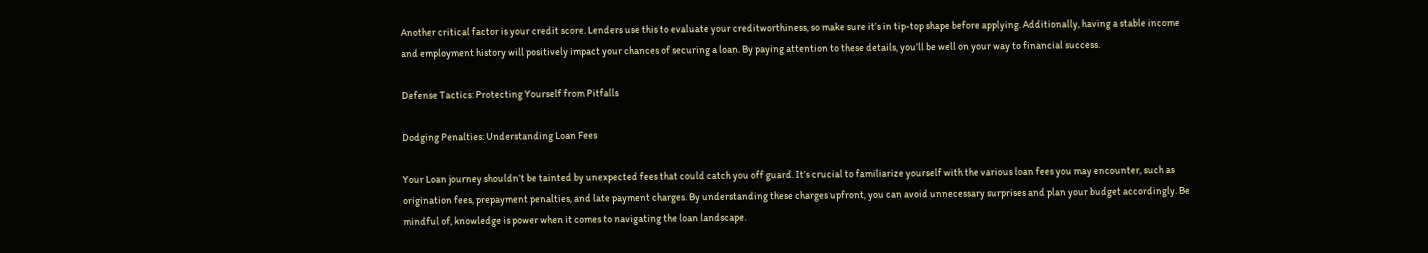Another critical factor is your credit score. Lenders use this to evaluate your creditworthiness, so make sure it’s in tip-top shape before applying. Additionally, having a stable income and employment history will positively impact your chances of securing a loan. By paying attention to these details, you’ll be well on your way to financial success.

Defense Tactics: Protecting Yourself from Pitfalls

Dodging Penalties: Understanding Loan Fees

Your Loan journey shouldn’t be tainted by unexpected fees that could catch you off guard. It’s crucial to familiarize yourself with the various loan fees you may encounter, such as origination fees, prepayment penalties, and late payment charges. By understanding these charges upfront, you can avoid unnecessary surprises and plan your budget accordingly. Be mindful of, knowledge is power when it comes to navigating the loan landscape.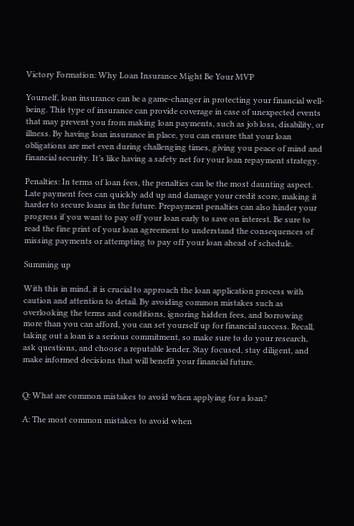Victory Formation: Why Loan Insurance Might Be Your MVP

Yourself, loan insurance can be a game-changer in protecting your financial well-being. This type of insurance can provide coverage in case of unexpected events that may prevent you from making loan payments, such as job loss, disability, or illness. By having loan insurance in place, you can ensure that your loan obligations are met even during challenging times, giving you peace of mind and financial security. It’s like having a safety net for your loan repayment strategy.

Penalties: In terms of loan fees, the penalties can be the most daunting aspect. Late payment fees can quickly add up and damage your credit score, making it harder to secure loans in the future. Prepayment penalties can also hinder your progress if you want to pay off your loan early to save on interest. Be sure to read the fine print of your loan agreement to understand the consequences of missing payments or attempting to pay off your loan ahead of schedule.

Summing up

With this in mind, it is crucial to approach the loan application process with caution and attention to detail. By avoiding common mistakes such as overlooking the terms and conditions, ignoring hidden fees, and borrowing more than you can afford, you can set yourself up for financial success. Recall, taking out a loan is a serious commitment, so make sure to do your research, ask questions, and choose a reputable lender. Stay focused, stay diligent, and make informed decisions that will benefit your financial future.


Q: What are common mistakes to avoid when applying for a loan?

A: The most common mistakes to avoid when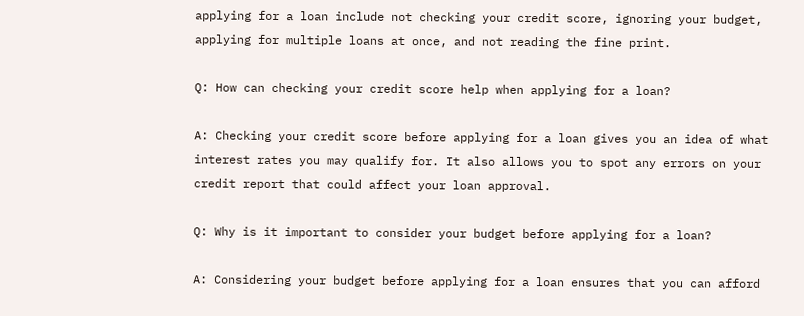applying for a loan include not checking your credit score, ignoring your budget, applying for multiple loans at once, and not reading the fine print.

Q: How can checking your credit score help when applying for a loan?

A: Checking your credit score before applying for a loan gives you an idea of what interest rates you may qualify for. It also allows you to spot any errors on your credit report that could affect your loan approval.

Q: Why is it important to consider your budget before applying for a loan?

A: Considering your budget before applying for a loan ensures that you can afford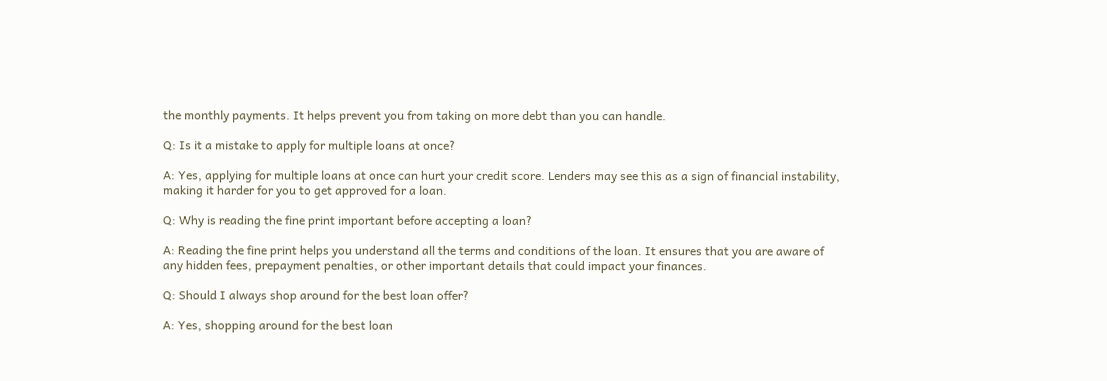the monthly payments. It helps prevent you from taking on more debt than you can handle.

Q: Is it a mistake to apply for multiple loans at once?

A: Yes, applying for multiple loans at once can hurt your credit score. Lenders may see this as a sign of financial instability, making it harder for you to get approved for a loan.

Q: Why is reading the fine print important before accepting a loan?

A: Reading the fine print helps you understand all the terms and conditions of the loan. It ensures that you are aware of any hidden fees, prepayment penalties, or other important details that could impact your finances.

Q: Should I always shop around for the best loan offer?

A: Yes, shopping around for the best loan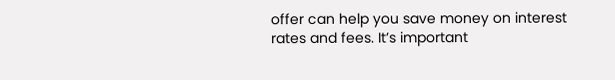offer can help you save money on interest rates and fees. It’s important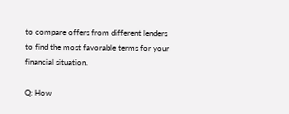to compare offers from different lenders to find the most favorable terms for your financial situation.

Q: How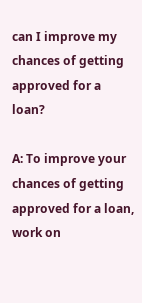can I improve my chances of getting approved for a loan?

A: To improve your chances of getting approved for a loan, work on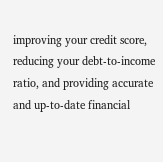improving your credit score, reducing your debt-to-income ratio, and providing accurate and up-to-date financial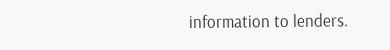information to lenders.